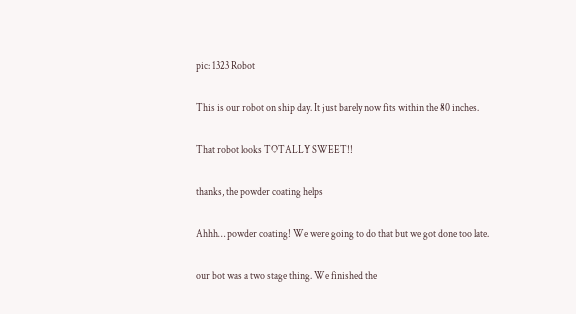pic: 1323 Robot

This is our robot on ship day. It just barely now fits within the 80 inches.

That robot looks TOTALLY SWEET!!

thanks, the powder coating helps

Ahhh… powder coating! We were going to do that but we got done too late.

our bot was a two stage thing. We finished the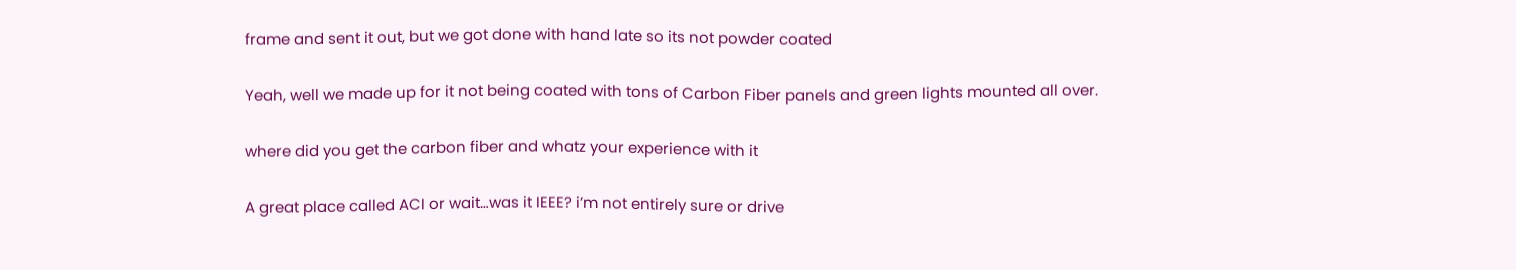frame and sent it out, but we got done with hand late so its not powder coated

Yeah, well we made up for it not being coated with tons of Carbon Fiber panels and green lights mounted all over.

where did you get the carbon fiber and whatz your experience with it

A great place called ACI or wait…was it IEEE? i’m not entirely sure or drive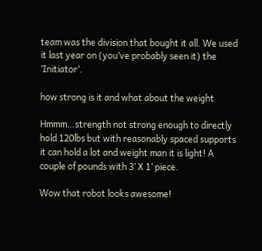team was the division that bought it all. We used it last year on (you’ve probably seen it) the ‘Initiator’.

how strong is it and what about the weight

Hmmm…strength not strong enough to directly hold 120lbs but with reasonably spaced supports it can hold a lot and weight man it is light! A couple of pounds with 3’ X 1’ piece.

Wow that robot looks awesome!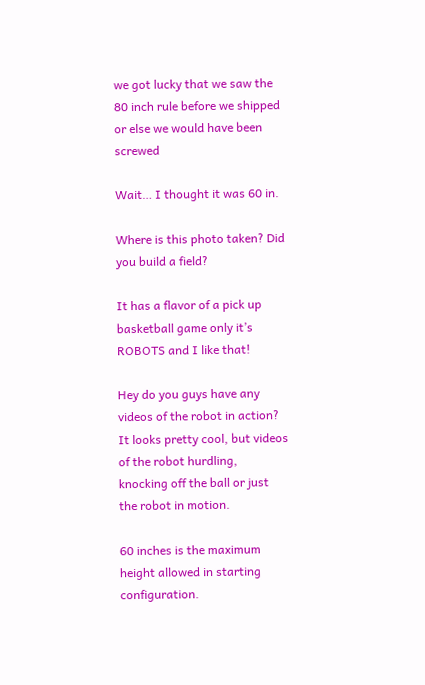we got lucky that we saw the 80 inch rule before we shipped or else we would have been screwed

Wait… I thought it was 60 in.

Where is this photo taken? Did you build a field?

It has a flavor of a pick up basketball game only it’s ROBOTS and I like that!

Hey do you guys have any videos of the robot in action? It looks pretty cool, but videos of the robot hurdling, knocking off the ball or just the robot in motion.

60 inches is the maximum height allowed in starting configuration.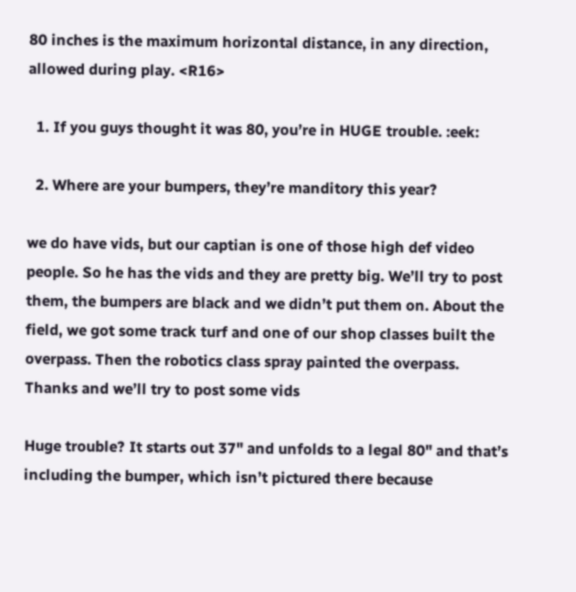80 inches is the maximum horizontal distance, in any direction, allowed during play. <R16>

  1. If you guys thought it was 80, you’re in HUGE trouble. :eek:

  2. Where are your bumpers, they’re manditory this year?

we do have vids, but our captian is one of those high def video people. So he has the vids and they are pretty big. We’ll try to post them, the bumpers are black and we didn’t put them on. About the field, we got some track turf and one of our shop classes built the overpass. Then the robotics class spray painted the overpass. Thanks and we’ll try to post some vids

Huge trouble? It starts out 37" and unfolds to a legal 80" and that’s including the bumper, which isn’t pictured there because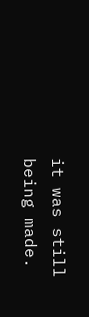it was still being made.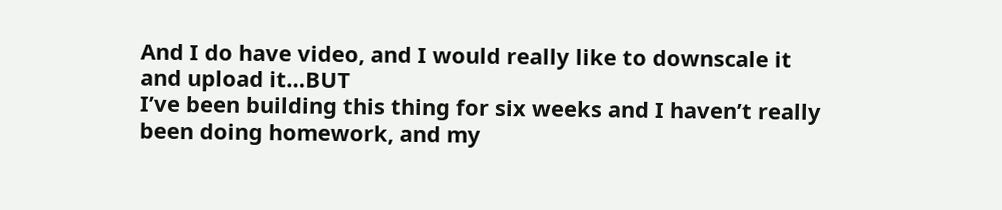And I do have video, and I would really like to downscale it and upload it…BUT
I’ve been building this thing for six weeks and I haven’t really been doing homework, and my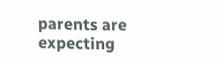parents are expecting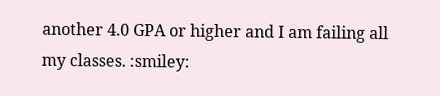another 4.0 GPA or higher and I am failing all my classes. :smiley: